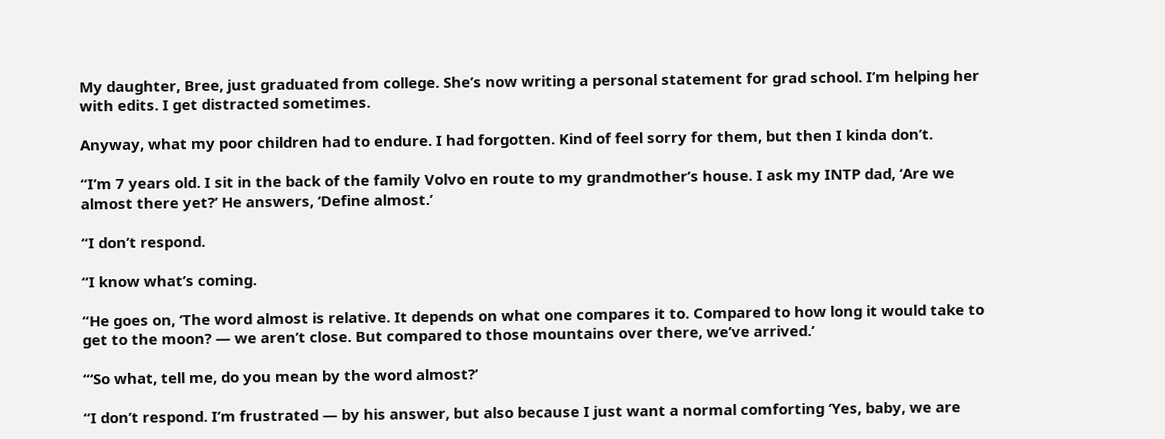My daughter, Bree, just graduated from college. She’s now writing a personal statement for grad school. I’m helping her with edits. I get distracted sometimes.

Anyway, what my poor children had to endure. I had forgotten. Kind of feel sorry for them, but then I kinda don’t.

“I’m 7 years old. I sit in the back of the family Volvo en route to my grandmother’s house. I ask my INTP dad, ‘Are we almost there yet?’ He answers, ‘Define almost.’

“I don’t respond.

“I know what’s coming.

“He goes on, ‘The word almost is relative. It depends on what one compares it to. Compared to how long it would take to get to the moon? — we aren’t close. But compared to those mountains over there, we’ve arrived.’

“‘So what, tell me, do you mean by the word almost?’

“I don’t respond. I’m frustrated — by his answer, but also because I just want a normal comforting ‘Yes, baby, we are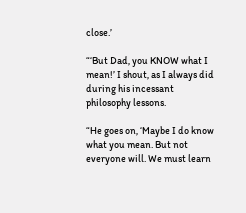close.’

“‘But Dad, you KNOW what I mean!’ I shout, as I always did during his incessant philosophy lessons.

“He goes on, ‘Maybe I do know what you mean. But not everyone will. We must learn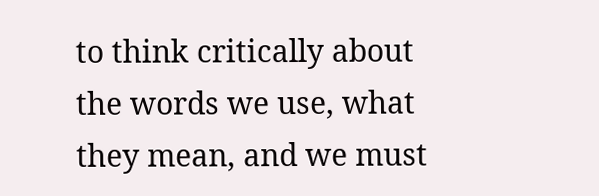to think critically about the words we use, what they mean, and we must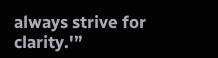always strive for clarity.'”